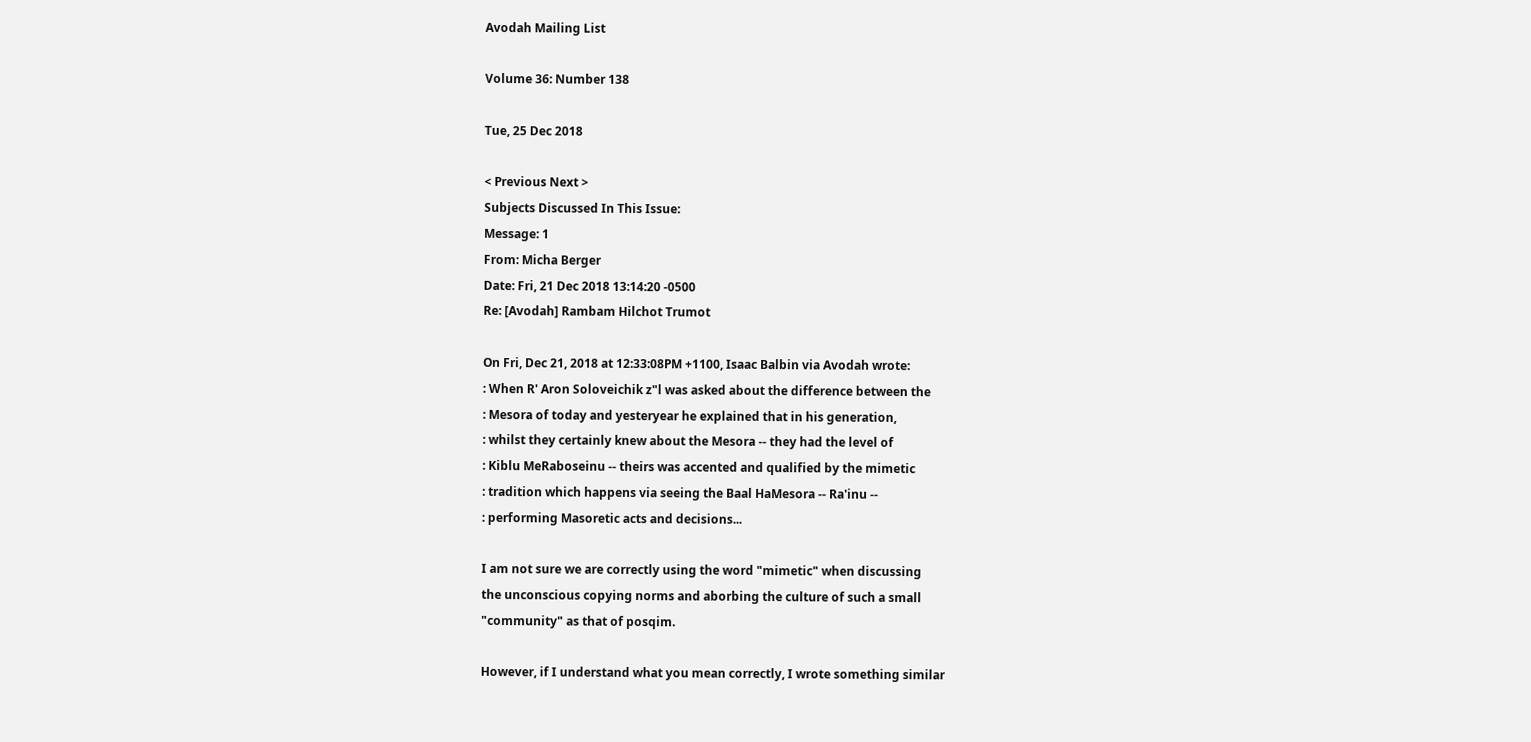Avodah Mailing List

Volume 36: Number 138

Tue, 25 Dec 2018

< Previous Next >
Subjects Discussed In This Issue:
Message: 1
From: Micha Berger
Date: Fri, 21 Dec 2018 13:14:20 -0500
Re: [Avodah] Rambam Hilchot Trumot

On Fri, Dec 21, 2018 at 12:33:08PM +1100, Isaac Balbin via Avodah wrote:
: When R' Aron Soloveichik z"l was asked about the difference between the
: Mesora of today and yesteryear he explained that in his generation,
: whilst they certainly knew about the Mesora -- they had the level of
: Kiblu MeRaboseinu -- theirs was accented and qualified by the mimetic
: tradition which happens via seeing the Baal HaMesora -- Ra'inu --
: performing Masoretic acts and decisions...

I am not sure we are correctly using the word "mimetic" when discussing
the unconscious copying norms and aborbing the culture of such a small
"community" as that of posqim.

However, if I understand what you mean correctly, I wrote something similar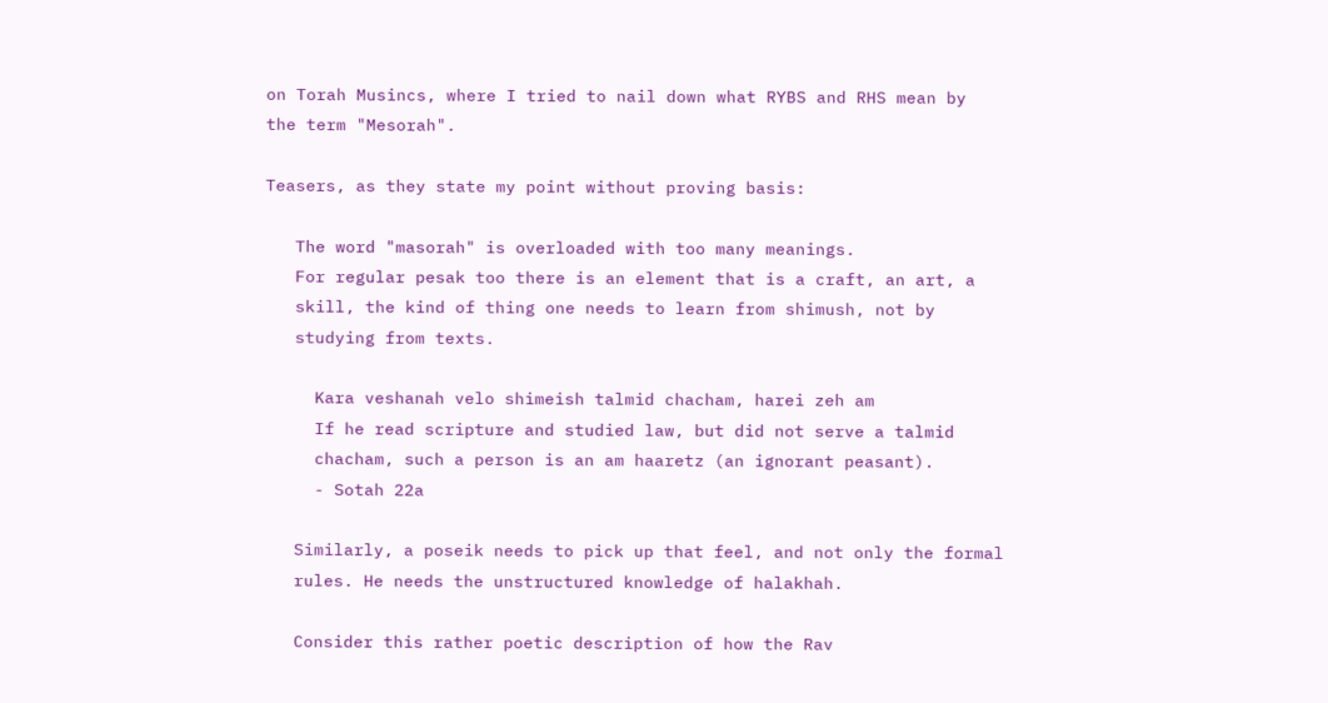on Torah Musincs, where I tried to nail down what RYBS and RHS mean by
the term "Mesorah".

Teasers, as they state my point without proving basis:

   The word "masorah" is overloaded with too many meanings.
   For regular pesak too there is an element that is a craft, an art, a
   skill, the kind of thing one needs to learn from shimush, not by
   studying from texts.

     Kara veshanah velo shimeish talmid chacham, harei zeh am
     If he read scripture and studied law, but did not serve a talmid
     chacham, such a person is an am haaretz (an ignorant peasant).
     - Sotah 22a

   Similarly, a poseik needs to pick up that feel, and not only the formal
   rules. He needs the unstructured knowledge of halakhah.

   Consider this rather poetic description of how the Rav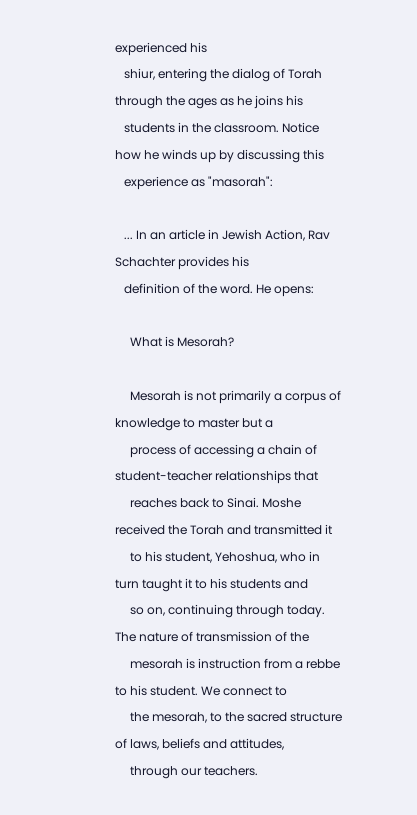experienced his
   shiur, entering the dialog of Torah through the ages as he joins his
   students in the classroom. Notice how he winds up by discussing this
   experience as "masorah":

   ... In an article in Jewish Action, Rav Schachter provides his
   definition of the word. He opens:

     What is Mesorah?

     Mesorah is not primarily a corpus of knowledge to master but a
     process of accessing a chain of student-teacher relationships that
     reaches back to Sinai. Moshe received the Torah and transmitted it
     to his student, Yehoshua, who in turn taught it to his students and
     so on, continuing through today. The nature of transmission of the
     mesorah is instruction from a rebbe to his student. We connect to
     the mesorah, to the sacred structure of laws, beliefs and attitudes,
     through our teachers.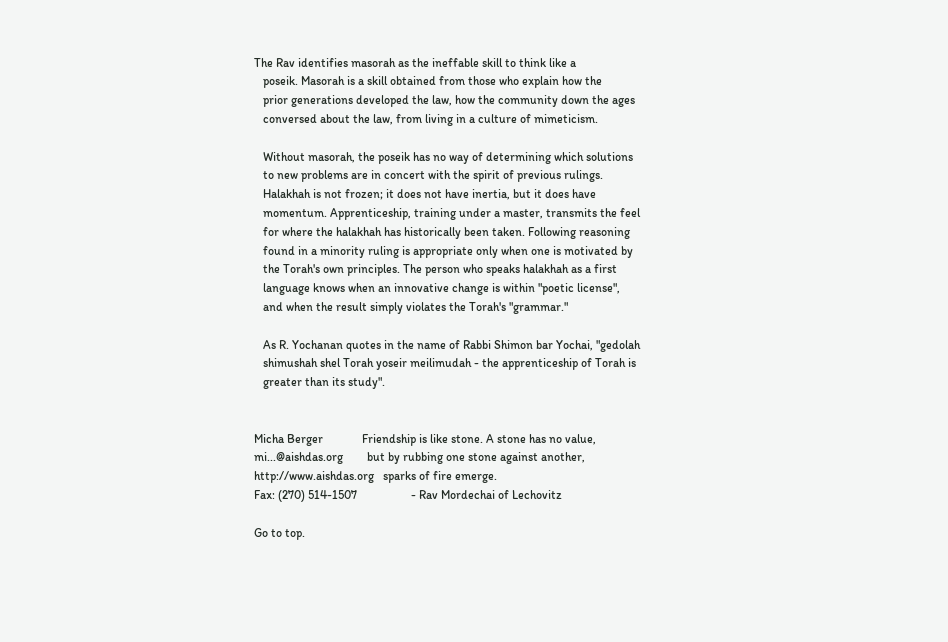The Rav identifies masorah as the ineffable skill to think like a
   poseik. Masorah is a skill obtained from those who explain how the
   prior generations developed the law, how the community down the ages
   conversed about the law, from living in a culture of mimeticism.

   Without masorah, the poseik has no way of determining which solutions
   to new problems are in concert with the spirit of previous rulings.
   Halakhah is not frozen; it does not have inertia, but it does have
   momentum. Apprenticeship, training under a master, transmits the feel
   for where the halakhah has historically been taken. Following reasoning
   found in a minority ruling is appropriate only when one is motivated by
   the Torah's own principles. The person who speaks halakhah as a first
   language knows when an innovative change is within "poetic license",
   and when the result simply violates the Torah's "grammar."

   As R. Yochanan quotes in the name of Rabbi Shimon bar Yochai, "gedolah
   shimushah shel Torah yoseir meilimudah - the apprenticeship of Torah is
   greater than its study".


Micha Berger             Friendship is like stone. A stone has no value,
mi...@aishdas.org        but by rubbing one stone against another,
http://www.aishdas.org   sparks of fire emerge.
Fax: (270) 514-1507                  - Rav Mordechai of Lechovitz

Go to top.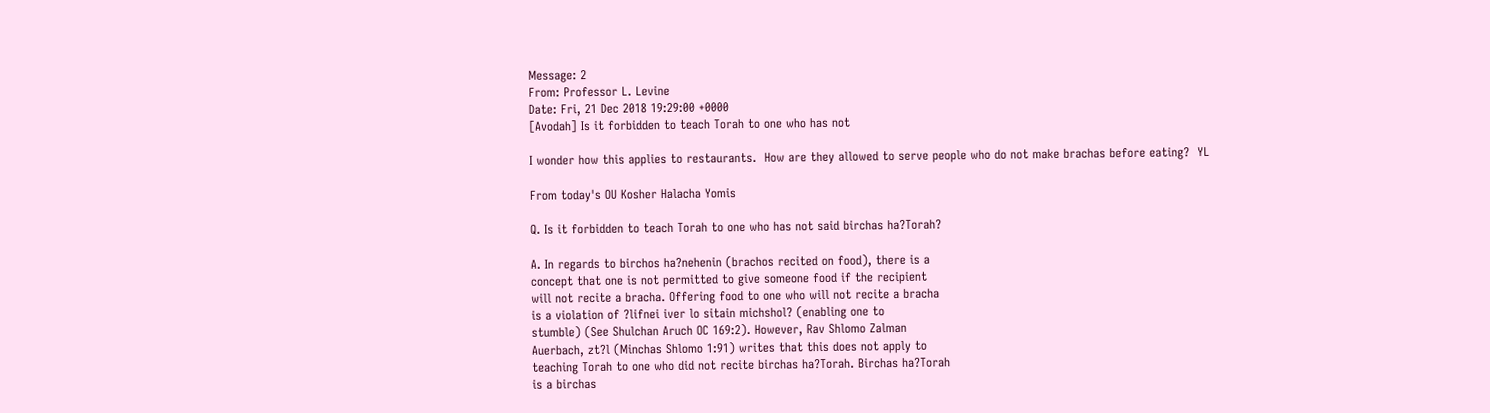Message: 2
From: Professor L. Levine
Date: Fri, 21 Dec 2018 19:29:00 +0000
[Avodah] Is it forbidden to teach Torah to one who has not

I wonder how this applies to restaurants.  How are they allowed to serve people who do not make brachas before eating?  YL

From today's OU Kosher Halacha Yomis

Q. Is it forbidden to teach Torah to one who has not said birchas ha?Torah?

A. In regards to birchos ha?nehenin (brachos recited on food), there is a
concept that one is not permitted to give someone food if the recipient
will not recite a bracha. Offering food to one who will not recite a bracha
is a violation of ?lifnei iver lo sitain michshol? (enabling one to
stumble) (See Shulchan Aruch OC 169:2). However, Rav Shlomo Zalman
Auerbach, zt?l (Minchas Shlomo 1:91) writes that this does not apply to
teaching Torah to one who did not recite birchas ha?Torah. Birchas ha?Torah
is a birchas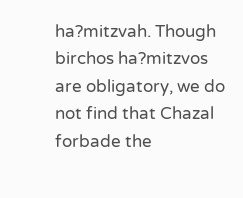ha?mitzvah. Though birchos ha?mitzvos are obligatory, we do
not find that Chazal forbade the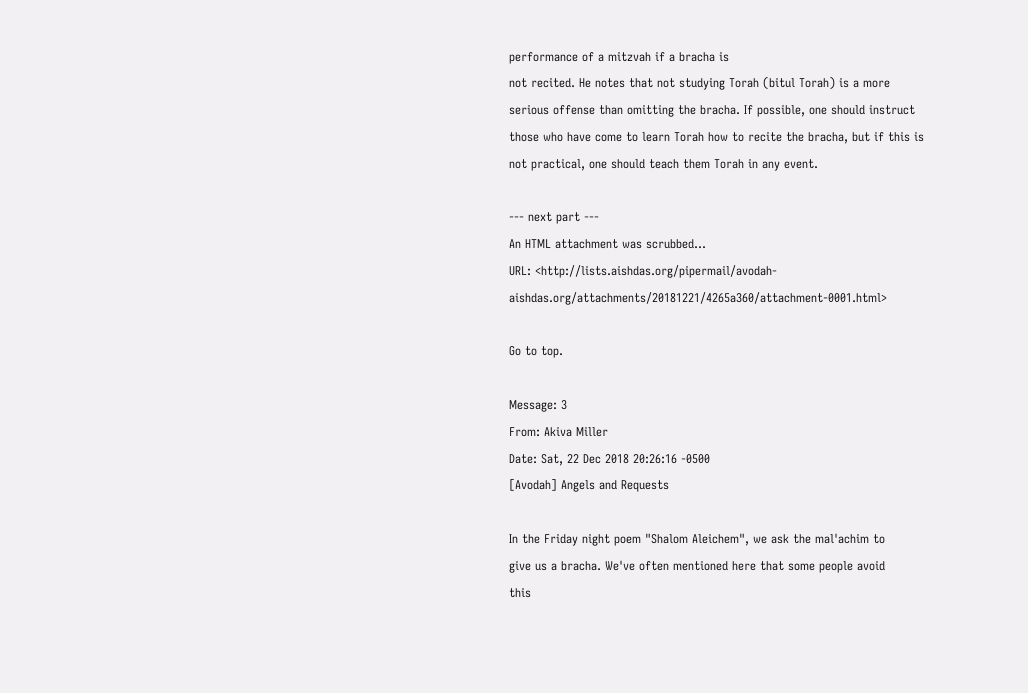performance of a mitzvah if a bracha is
not recited. He notes that not studying Torah (bitul Torah) is a more
serious offense than omitting the bracha. If possible, one should instruct
those who have come to learn Torah how to recite the bracha, but if this is
not practical, one should teach them Torah in any event.

--- next part ---
An HTML attachment was scrubbed...
URL: <http://lists.aishdas.org/pipermail/avodah-aishdas.org/attachments/20181221/4265a360/attachment-0001.html>

Go to top.

Message: 3
From: Akiva Miller
Date: Sat, 22 Dec 2018 20:26:16 -0500
[Avodah] Angels and Requests

In the Friday night poem "Shalom Aleichem", we ask the mal'achim to
give us a bracha. We've often mentioned here that some people avoid
this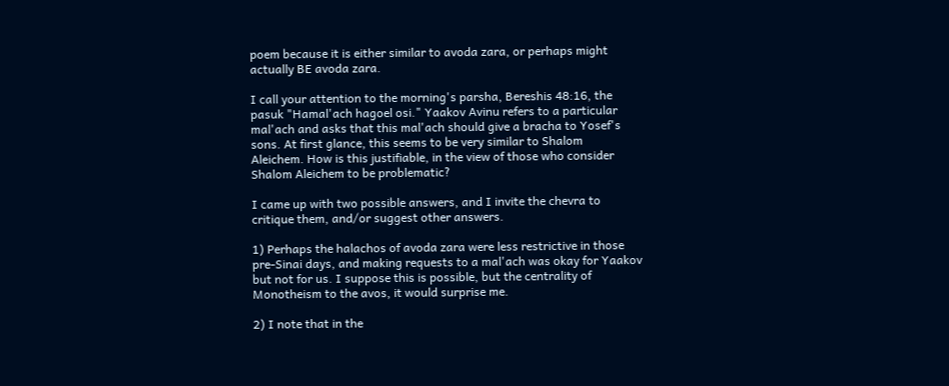poem because it is either similar to avoda zara, or perhaps might
actually BE avoda zara.

I call your attention to the morning's parsha, Bereshis 48:16, the
pasuk "Hamal'ach hagoel osi." Yaakov Avinu refers to a particular
mal'ach and asks that this mal'ach should give a bracha to Yosef's
sons. At first glance, this seems to be very similar to Shalom
Aleichem. How is this justifiable, in the view of those who consider
Shalom Aleichem to be problematic?

I came up with two possible answers, and I invite the chevra to
critique them, and/or suggest other answers.

1) Perhaps the halachos of avoda zara were less restrictive in those
pre-Sinai days, and making requests to a mal'ach was okay for Yaakov
but not for us. I suppose this is possible, but the centrality of
Monotheism to the avos, it would surprise me.

2) I note that in the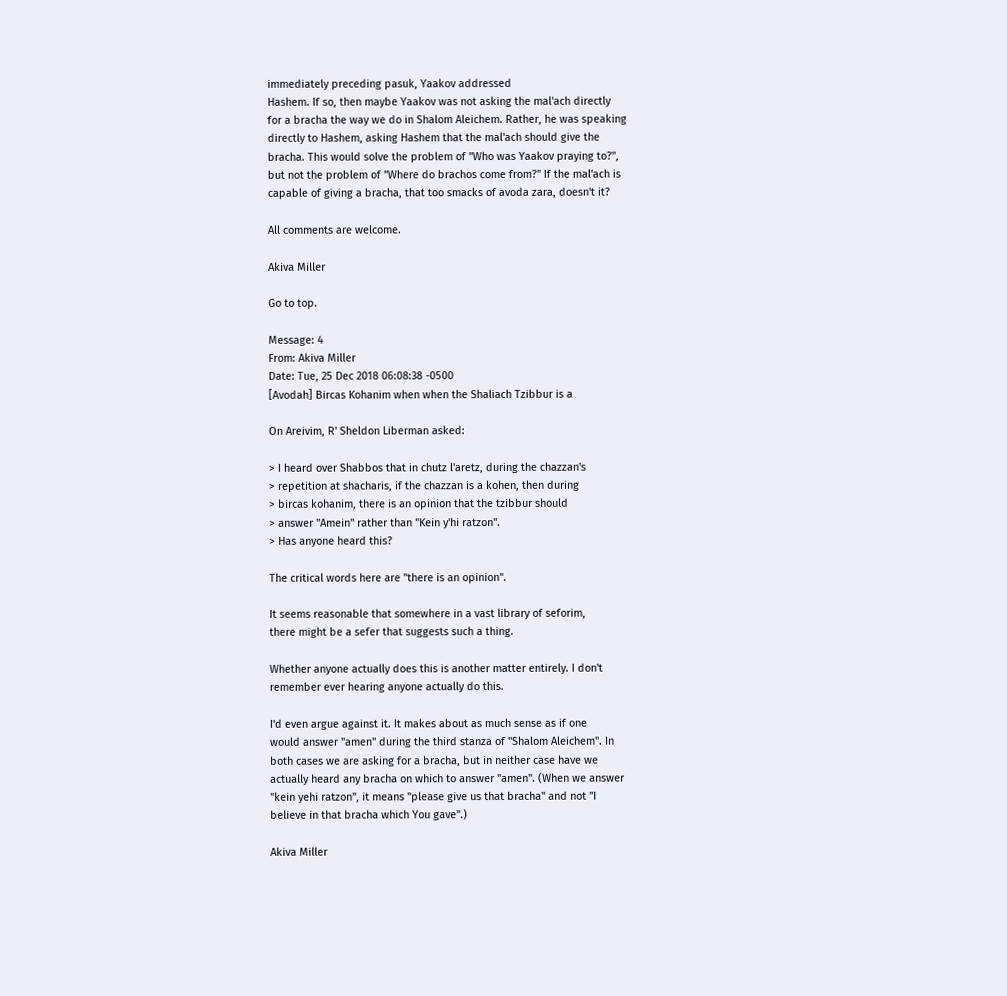immediately preceding pasuk, Yaakov addressed
Hashem. If so, then maybe Yaakov was not asking the mal'ach directly
for a bracha the way we do in Shalom Aleichem. Rather, he was speaking
directly to Hashem, asking Hashem that the mal'ach should give the
bracha. This would solve the problem of "Who was Yaakov praying to?",
but not the problem of "Where do brachos come from?" If the mal'ach is
capable of giving a bracha, that too smacks of avoda zara, doesn't it?

All comments are welcome.

Akiva Miller

Go to top.

Message: 4
From: Akiva Miller
Date: Tue, 25 Dec 2018 06:08:38 -0500
[Avodah] Bircas Kohanim when when the Shaliach Tzibbur is a

On Areivim, R' Sheldon Liberman asked:

> I heard over Shabbos that in chutz l'aretz, during the chazzan's
> repetition at shacharis, if the chazzan is a kohen, then during
> bircas kohanim, there is an opinion that the tzibbur should
> answer "Amein" rather than "Kein y'hi ratzon".
> Has anyone heard this?

The critical words here are "there is an opinion".

It seems reasonable that somewhere in a vast library of seforim,
there might be a sefer that suggests such a thing.

Whether anyone actually does this is another matter entirely. I don't
remember ever hearing anyone actually do this.

I'd even argue against it. It makes about as much sense as if one
would answer "amen" during the third stanza of "Shalom Aleichem". In
both cases we are asking for a bracha, but in neither case have we
actually heard any bracha on which to answer "amen". (When we answer
"kein yehi ratzon", it means "please give us that bracha" and not "I
believe in that bracha which You gave".)

Akiva Miller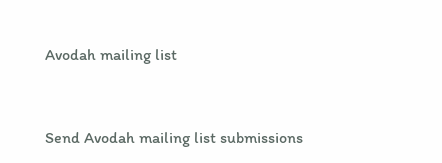Avodah mailing list



Send Avodah mailing list submissions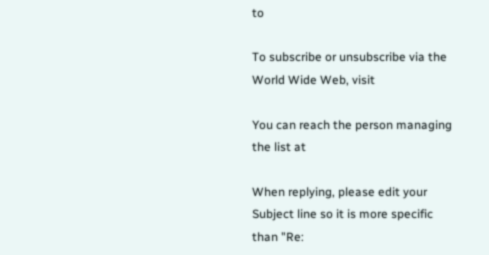to

To subscribe or unsubscribe via the World Wide Web, visit

You can reach the person managing the list at

When replying, please edit your Subject line so it is more specific
than "Re: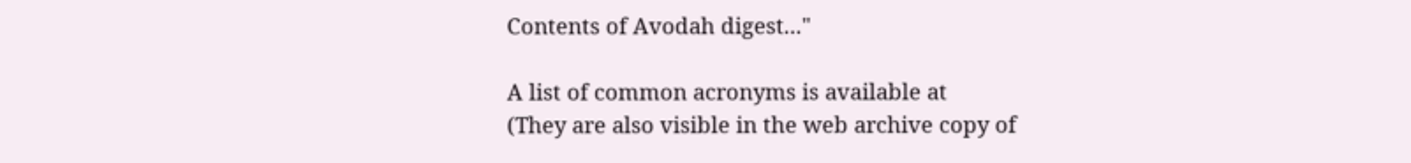Contents of Avodah digest..."

A list of common acronyms is available at
(They are also visible in the web archive copy of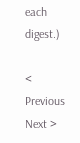each digest.)

< Previous Next >